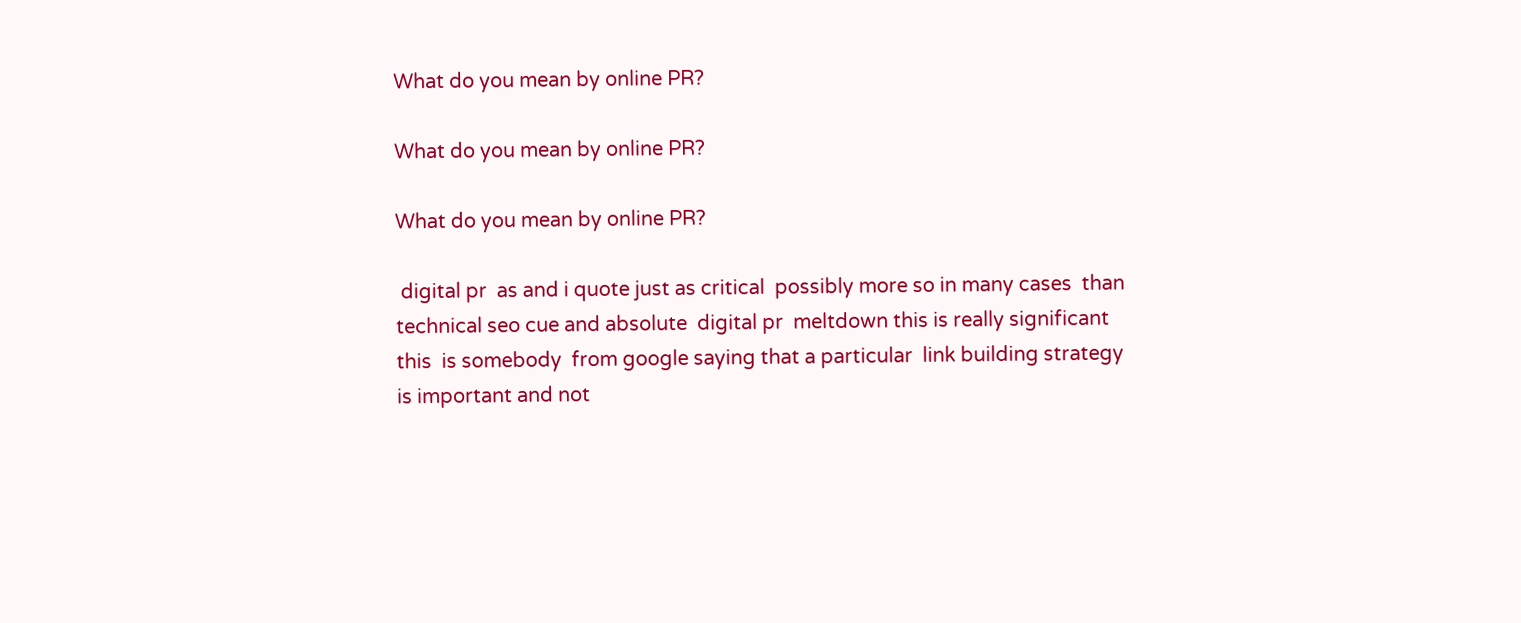What do you mean by online PR?

What do you mean by online PR?

What do you mean by online PR?

 digital pr  as and i quote just as critical  possibly more so in many cases  than technical seo cue and absolute  digital pr  meltdown this is really significant this  is somebody  from google saying that a particular  link building strategy  is important and not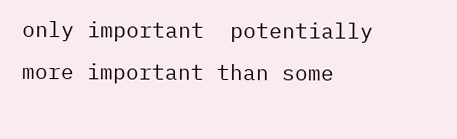only important  potentially  more important than some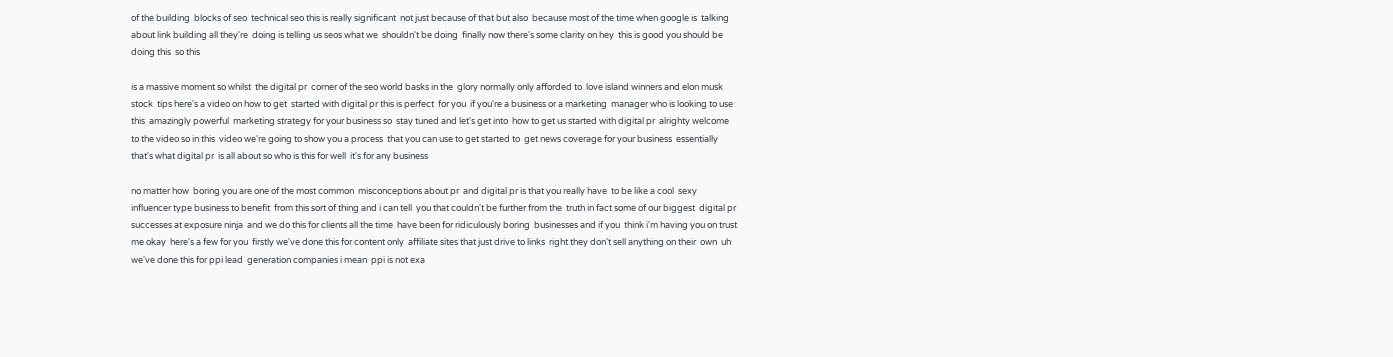of the building  blocks of seo  technical seo this is really significant  not just because of that but also  because most of the time when google is  talking about link building all they're  doing is telling us seos what we  shouldn't be doing  finally now there's some clarity on hey  this is good you should be doing this  so this

is a massive moment so whilst  the digital pr  corner of the seo world basks in the  glory normally only afforded to  love island winners and elon musk stock  tips here's a video on how to get  started with digital pr this is perfect  for you  if you're a business or a marketing  manager who is looking to use this  amazingly powerful  marketing strategy for your business so  stay tuned and let's get into  how to get us started with digital pr  alrighty welcome to the video so in this  video we're going to show you a process  that you can use to get started to  get news coverage for your business  essentially that's what digital pr  is all about so who is this for well  it's for any business

no matter how  boring you are one of the most common  misconceptions about pr  and digital pr is that you really have  to be like a cool  sexy influencer type business to benefit  from this sort of thing and i can tell  you that couldn't be further from the  truth in fact some of our biggest  digital pr successes at exposure ninja  and we do this for clients all the time  have been for ridiculously boring  businesses and if you  think i'm having you on trust me okay  here's a few for you  firstly we've done this for content only  affiliate sites that just drive to links  right they don't sell anything on their  own  uh we've done this for ppi lead  generation companies i mean  ppi is not exa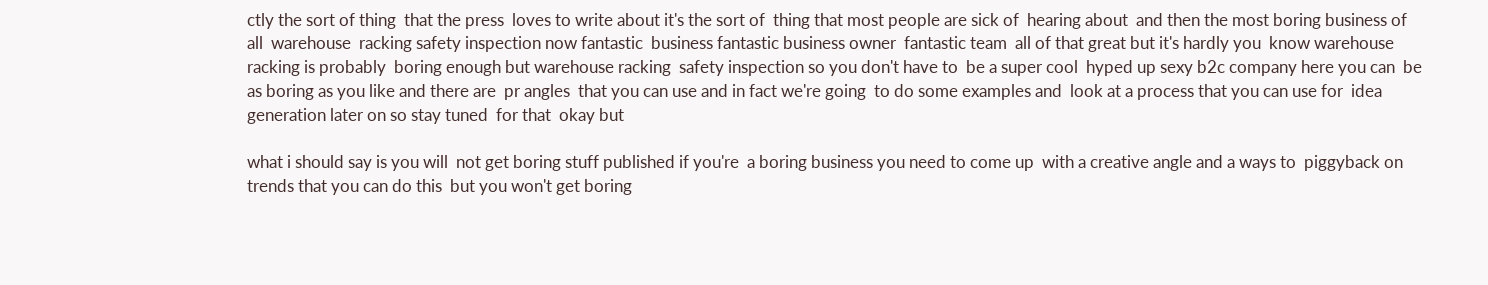ctly the sort of thing  that the press  loves to write about it's the sort of  thing that most people are sick of  hearing about  and then the most boring business of all  warehouse  racking safety inspection now fantastic  business fantastic business owner  fantastic team  all of that great but it's hardly you  know warehouse racking is probably  boring enough but warehouse racking  safety inspection so you don't have to  be a super cool  hyped up sexy b2c company here you can  be as boring as you like and there are  pr angles  that you can use and in fact we're going  to do some examples and  look at a process that you can use for  idea generation later on so stay tuned  for that  okay but

what i should say is you will  not get boring stuff published if you're  a boring business you need to come up  with a creative angle and a ways to  piggyback on trends that you can do this  but you won't get boring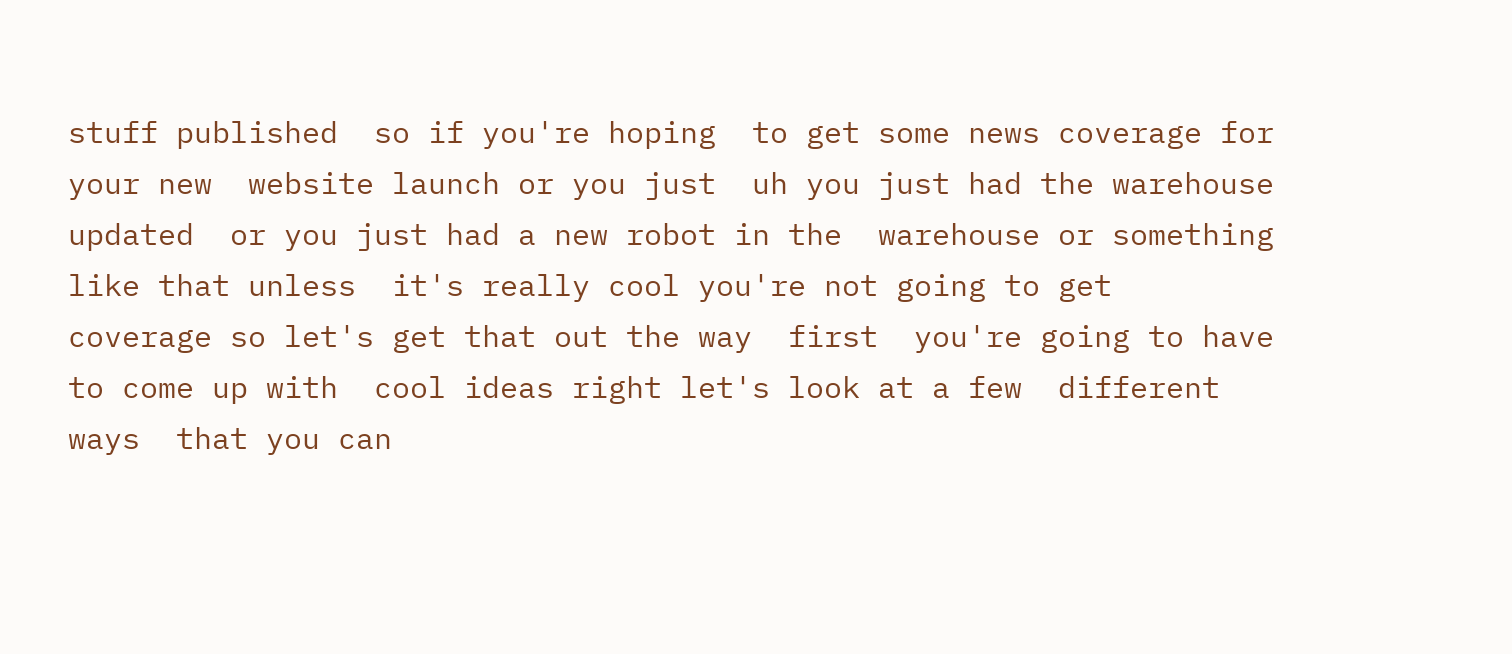stuff published  so if you're hoping  to get some news coverage for your new  website launch or you just  uh you just had the warehouse updated  or you just had a new robot in the  warehouse or something like that unless  it's really cool you're not going to get  coverage so let's get that out the way  first  you're going to have to come up with  cool ideas right let's look at a few  different ways  that you can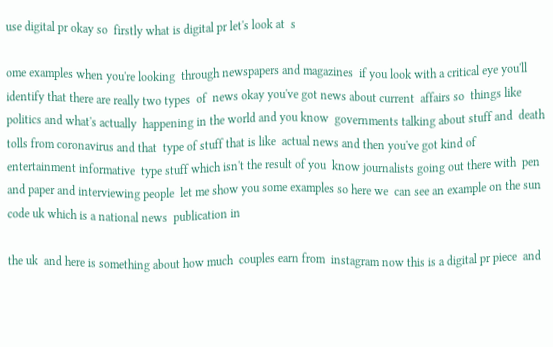use digital pr okay so  firstly what is digital pr let's look at  s

ome examples when you're looking  through newspapers and magazines  if you look with a critical eye you'll  identify that there are really two types  of  news okay you've got news about current  affairs so  things like politics and what's actually  happening in the world and you know  governments talking about stuff and  death tolls from coronavirus and that  type of stuff that is like  actual news and then you've got kind of  entertainment informative  type stuff which isn't the result of you  know journalists going out there with  pen and paper and interviewing people  let me show you some examples so here we  can see an example on the sun  code uk which is a national news  publication in

the uk  and here is something about how much  couples earn from  instagram now this is a digital pr piece  and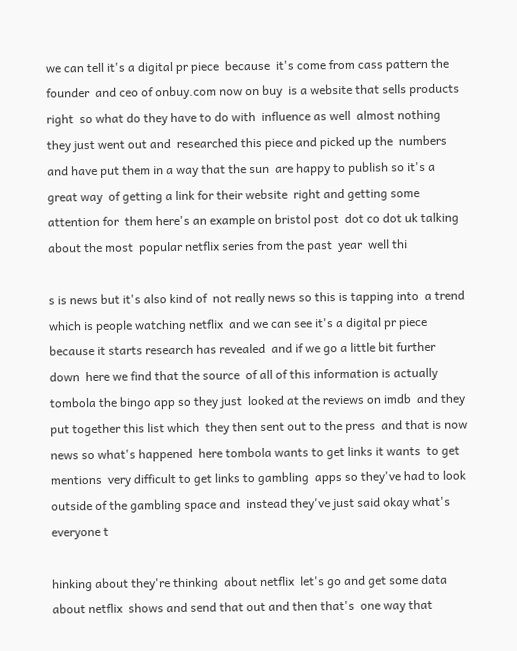we can tell it's a digital pr piece  because  it's come from cass pattern the founder  and ceo of onbuy.com now on buy  is a website that sells products right  so what do they have to do with  influence as well  almost nothing they just went out and  researched this piece and picked up the  numbers  and have put them in a way that the sun  are happy to publish so it's a great way  of getting a link for their website  right and getting some attention for  them here's an example on bristol post  dot co dot uk talking about the most  popular netflix series from the past  year  well thi

s is news but it's also kind of  not really news so this is tapping into  a trend which is people watching netflix  and we can see it's a digital pr piece  because it starts research has revealed  and if we go a little bit further down  here we find that the source  of all of this information is actually  tombola the bingo app so they just  looked at the reviews on imdb  and they put together this list which  they then sent out to the press  and that is now news so what's happened  here tombola wants to get links it wants  to get mentions  very difficult to get links to gambling  apps so they've had to look  outside of the gambling space and  instead they've just said okay what's  everyone t

hinking about they're thinking  about netflix  let's go and get some data about netflix  shows and send that out and then that's  one way that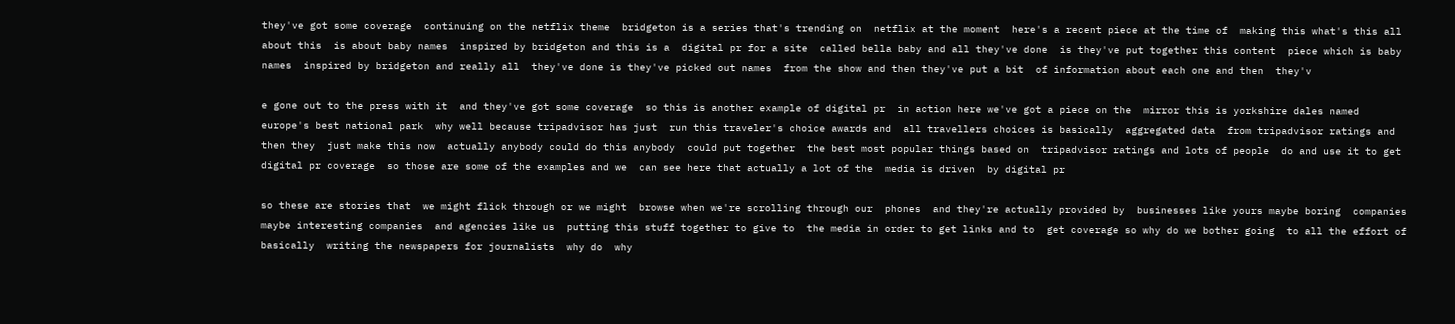they've got some coverage  continuing on the netflix theme  bridgeton is a series that's trending on  netflix at the moment  here's a recent piece at the time of  making this what's this all about this  is about baby names  inspired by bridgeton and this is a  digital pr for a site  called bella baby and all they've done  is they've put together this content  piece which is baby names  inspired by bridgeton and really all  they've done is they've picked out names  from the show and then they've put a bit  of information about each one and then  they'v

e gone out to the press with it  and they've got some coverage  so this is another example of digital pr  in action here we've got a piece on the  mirror this is yorkshire dales named  europe's best national park  why well because tripadvisor has just  run this traveler's choice awards and  all travellers choices is basically  aggregated data  from tripadvisor ratings and then they  just make this now  actually anybody could do this anybody  could put together  the best most popular things based on  tripadvisor ratings and lots of people  do and use it to get digital pr coverage  so those are some of the examples and we  can see here that actually a lot of the  media is driven  by digital pr

so these are stories that  we might flick through or we might  browse when we're scrolling through our  phones  and they're actually provided by  businesses like yours maybe boring  companies maybe interesting companies  and agencies like us  putting this stuff together to give to  the media in order to get links and to  get coverage so why do we bother going  to all the effort of basically  writing the newspapers for journalists  why do  why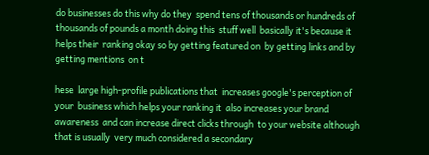do businesses do this why do they  spend tens of thousands or hundreds of  thousands of pounds a month doing this  stuff well  basically it's because it helps their  ranking okay so by getting featured on  by getting links and by getting mentions  on t

hese  large high-profile publications that  increases google's perception of your  business which helps your ranking it  also increases your brand awareness  and can increase direct clicks through  to your website although that is usually  very much considered a secondary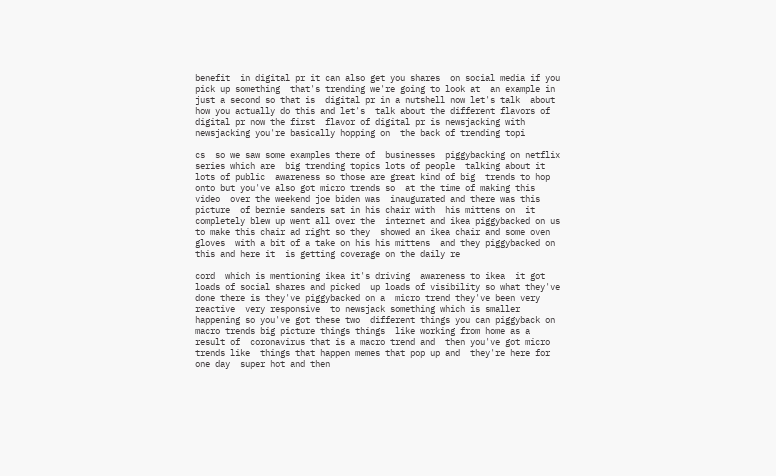benefit  in digital pr it can also get you shares  on social media if you pick up something  that's trending we're going to look at  an example in just a second so that is  digital pr in a nutshell now let's talk  about how you actually do this and let's  talk about the different flavors of  digital pr now the first  flavor of digital pr is newsjacking with  newsjacking you're basically hopping on  the back of trending topi

cs  so we saw some examples there of  businesses  piggybacking on netflix series which are  big trending topics lots of people  talking about it lots of public  awareness so those are great kind of big  trends to hop  onto but you've also got micro trends so  at the time of making this video  over the weekend joe biden was  inaugurated and there was this picture  of bernie sanders sat in his chair with  his mittens on  it completely blew up went all over the  internet and ikea piggybacked on us  to make this chair ad right so they  showed an ikea chair and some oven  gloves  with a bit of a take on his his mittens  and they piggybacked on this and here it  is getting coverage on the daily re

cord  which is mentioning ikea it's driving  awareness to ikea  it got loads of social shares and picked  up loads of visibility so what they've  done there is they've piggybacked on a  micro trend they've been very reactive  very responsive  to newsjack something which is smaller  happening so you've got these two  different things you can piggyback on  macro trends big picture things things  like working from home as a result of  coronavirus that is a macro trend and  then you've got micro trends like  things that happen memes that pop up and  they're here for one day  super hot and then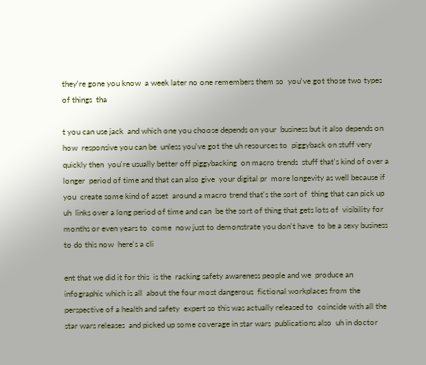they're gone you know  a week later no one remembers them so  you've got those two types of things  tha

t you can use jack  and which one you choose depends on your  business but it also depends on how  responsive you can be  unless you've got the uh resources to  piggyback on stuff very quickly then  you're usually better off piggybacking  on macro trends  stuff that's kind of over a longer  period of time and that can also give  your digital pr  more longevity as well because if you  create some kind of asset  around a macro trend that's the sort of  thing that can pick up uh  links over a long period of time and can  be the sort of thing that gets lots of  visibility for months or even years to  come  now just to demonstrate you don't have  to be a sexy business to do this now  here's a cli

ent that we did it for this  is the  racking safety awareness people and we  produce an infographic which is all  about the four most dangerous  fictional workplaces from the  perspective of a health and safety  expert so this was actually released to  coincide with all the star wars releases  and picked up some coverage in star wars  publications also  uh in doctor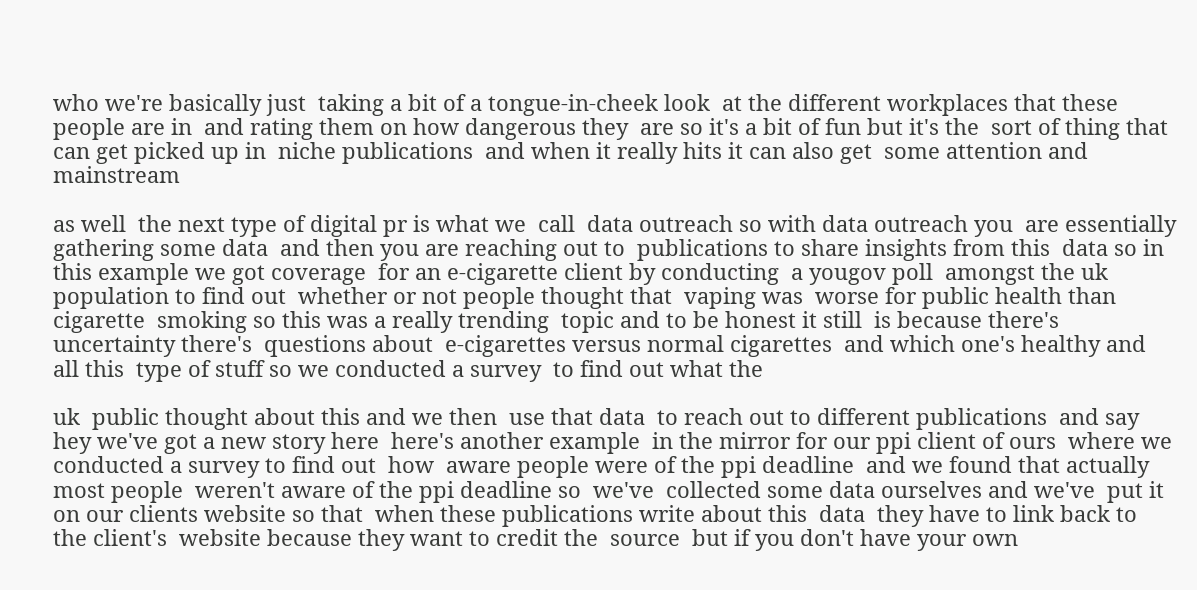who we're basically just  taking a bit of a tongue-in-cheek look  at the different workplaces that these  people are in  and rating them on how dangerous they  are so it's a bit of fun but it's the  sort of thing that can get picked up in  niche publications  and when it really hits it can also get  some attention and mainstream

as well  the next type of digital pr is what we  call  data outreach so with data outreach you  are essentially gathering some data  and then you are reaching out to  publications to share insights from this  data so in this example we got coverage  for an e-cigarette client by conducting  a yougov poll  amongst the uk population to find out  whether or not people thought that  vaping was  worse for public health than cigarette  smoking so this was a really trending  topic and to be honest it still  is because there's uncertainty there's  questions about  e-cigarettes versus normal cigarettes  and which one's healthy and all this  type of stuff so we conducted a survey  to find out what the

uk  public thought about this and we then  use that data  to reach out to different publications  and say hey we've got a new story here  here's another example  in the mirror for our ppi client of ours  where we conducted a survey to find out  how  aware people were of the ppi deadline  and we found that actually most people  weren't aware of the ppi deadline so  we've  collected some data ourselves and we've  put it on our clients website so that  when these publications write about this  data  they have to link back to the client's  website because they want to credit the  source  but if you don't have your own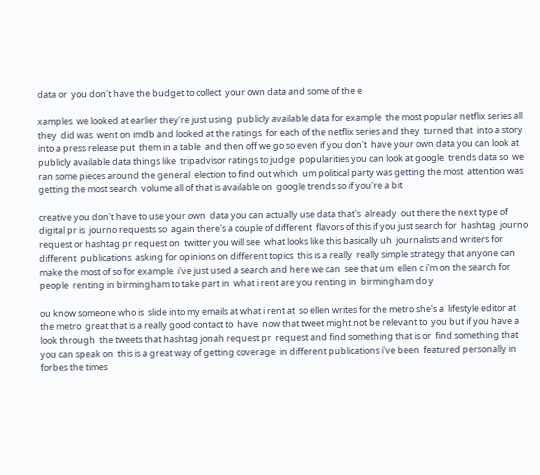data or  you don't have the budget to collect  your own data and some of the e

xamples  we looked at earlier they're just using  publicly available data for example  the most popular netflix series all they  did was  went on imdb and looked at the ratings  for each of the netflix series and they  turned that  into a story into a press release put  them in a table  and then off we go so even if you don't  have your own data you can look at  publicly available data things like  tripadvisor ratings to judge  popularities you can look at google  trends data so  we ran some pieces around the general  election to find out which  um political party was getting the most  attention was getting the most search  volume all of that is available on  google trends so if you're a bit

creative you don't have to use your own  data you can actually use data that's  already  out there the next type of digital pr is  journo requests so  again there's a couple of different  flavors of this if you just search for  hashtag  journo request or hashtag pr request on  twitter you will see  what looks like this basically uh  journalists and writers for different  publications  asking for opinions on different topics  this is a really  really simple strategy that anyone can  make the most of so for example  i've just used a search and here we can  see that um  ellen c i'm on the search for people  renting in birmingham to take part in  what i rent are you renting in  birmingham do y

ou know someone who is  slide into my emails at what i rent at  so ellen writes for the metro she's a  lifestyle editor at the metro  great that is a really good contact to  have  now that tweet might not be relevant to  you but if you have a look through  the tweets that hashtag jonah request pr  request and find something that is or  find something that you can speak on  this is a great way of getting coverage  in different publications i've been  featured personally in  forbes the times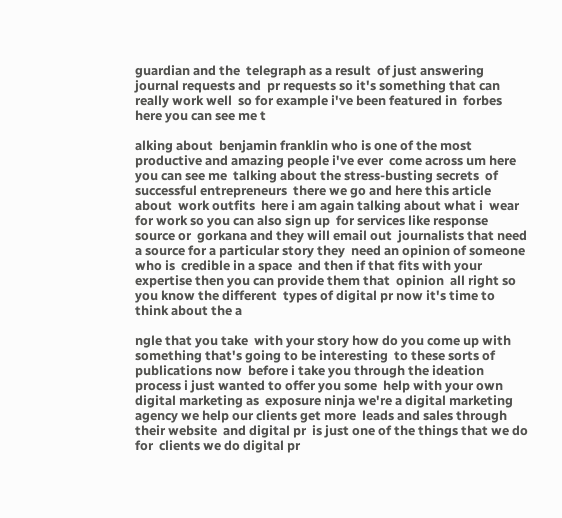guardian and the  telegraph as a result  of just answering journal requests and  pr requests so it's something that can  really work well  so for example i've been featured in  forbes here you can see me t

alking about  benjamin franklin who is one of the most  productive and amazing people i've ever  come across um here you can see me  talking about the stress-busting secrets  of successful entrepreneurs  there we go and here this article about  work outfits  here i am again talking about what i  wear for work so you can also sign up  for services like response source or  gorkana and they will email out  journalists that need  a source for a particular story they  need an opinion of someone who is  credible in a space  and then if that fits with your  expertise then you can provide them that  opinion  all right so you know the different  types of digital pr now it's time to  think about the a

ngle that you take  with your story how do you come up with  something that's going to be interesting  to these sorts of publications now  before i take you through the ideation  process i just wanted to offer you some  help with your own digital marketing as  exposure ninja we're a digital marketing  agency we help our clients get more  leads and sales through their website  and digital pr  is just one of the things that we do for  clients we do digital pr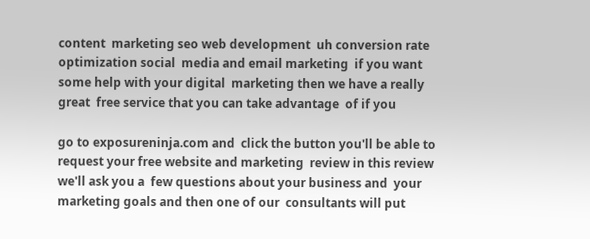content  marketing seo web development  uh conversion rate optimization social  media and email marketing  if you want some help with your digital  marketing then we have a really great  free service that you can take advantage  of if you

go to exposureninja.com and  click the button you'll be able to  request your free website and marketing  review in this review we'll ask you a  few questions about your business and  your marketing goals and then one of our  consultants will put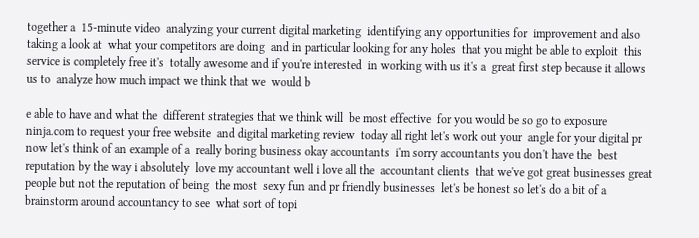together a  15-minute video  analyzing your current digital marketing  identifying any opportunities for  improvement and also taking a look at  what your competitors are doing  and in particular looking for any holes  that you might be able to exploit  this service is completely free it's  totally awesome and if you're interested  in working with us it's a  great first step because it allows us to  analyze how much impact we think that we  would b

e able to have and what the  different strategies that we think will  be most effective  for you would be so go to exposure  ninja.com to request your free website  and digital marketing review  today all right let's work out your  angle for your digital pr  now let's think of an example of a  really boring business okay accountants  i'm sorry accountants you don't have the  best reputation by the way i absolutely  love my accountant well i love all the  accountant clients  that we've got great businesses great  people but not the reputation of being  the most  sexy fun and pr friendly businesses  let's be honest so let's do a bit of a  brainstorm around accountancy to see  what sort of topi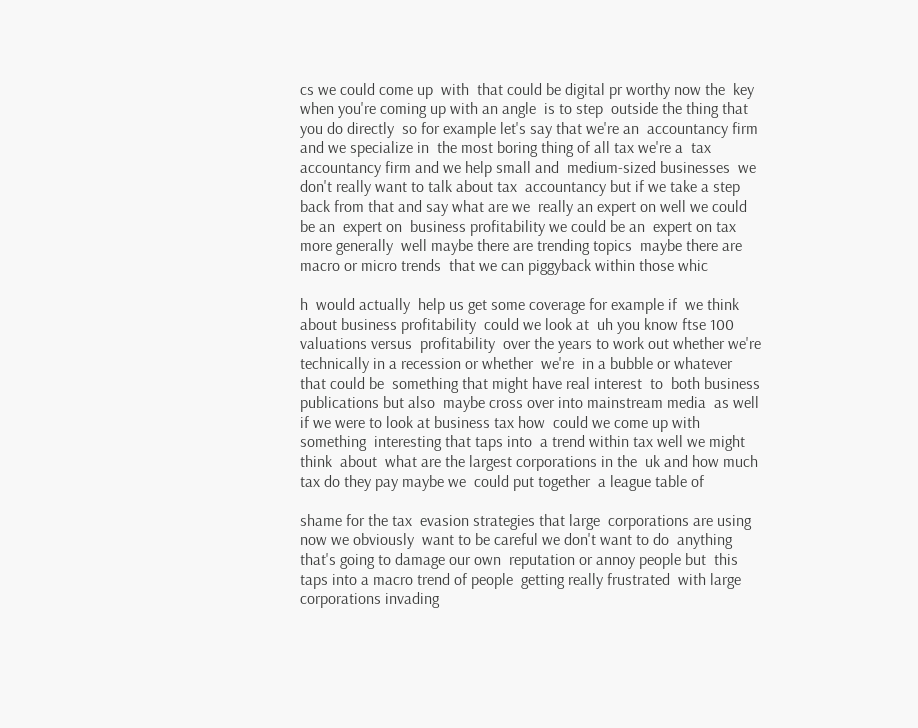cs we could come up  with  that could be digital pr worthy now the  key when you're coming up with an angle  is to step  outside the thing that you do directly  so for example let's say that we're an  accountancy firm and we specialize in  the most boring thing of all tax we're a  tax  accountancy firm and we help small and  medium-sized businesses  we don't really want to talk about tax  accountancy but if we take a step  back from that and say what are we  really an expert on well we could be an  expert on  business profitability we could be an  expert on tax more generally  well maybe there are trending topics  maybe there are macro or micro trends  that we can piggyback within those whic

h  would actually  help us get some coverage for example if  we think about business profitability  could we look at  uh you know ftse 100 valuations versus  profitability  over the years to work out whether we're  technically in a recession or whether  we're  in a bubble or whatever that could be  something that might have real interest  to  both business publications but also  maybe cross over into mainstream media  as well  if we were to look at business tax how  could we come up with something  interesting that taps into  a trend within tax well we might think  about  what are the largest corporations in the  uk and how much tax do they pay maybe we  could put together  a league table of

shame for the tax  evasion strategies that large  corporations are using now we obviously  want to be careful we don't want to do  anything that's going to damage our own  reputation or annoy people but  this taps into a macro trend of people  getting really frustrated  with large corporations invading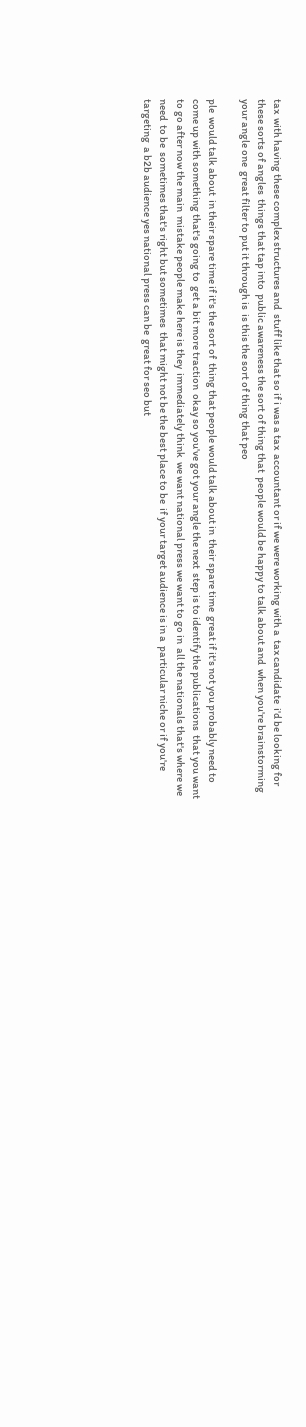tax  with having these complex structures and  stuff like that so if i was a tax  accountant or if we were working with a  tax candidate  i'd be looking for these sorts of angles  things that tap into  public awareness the sort of thing that  people would be happy to talk about and  when you're brainstorming your angle one  great filter to put it through is  is this the sort of thing that peo

ple  would talk about  in their spare time if it's the sort of  thing that people would talk about in  their spare time  great if it's not you probably need to  come up with something that's going to  get a bit more traction  okay so you've got your angle the next  step is to identify the publications  that you want to go after now the main  mistake people make here is they  immediately think  we want national press we want to go in  all the nationals that's where we need  to be  sometimes that's right but sometimes  that might not be the best place to be  if your target audience is in a  particular niche or if you're targeting  a b2b audience yes national press can be  great for seo but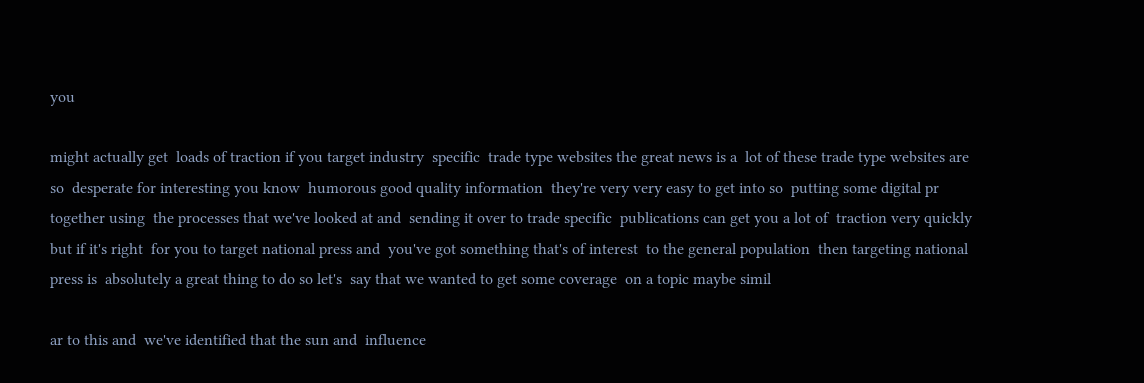you

might actually get  loads of traction if you target industry  specific  trade type websites the great news is a  lot of these trade type websites are so  desperate for interesting you know  humorous good quality information  they're very very easy to get into so  putting some digital pr together using  the processes that we've looked at and  sending it over to trade specific  publications can get you a lot of  traction very quickly but if it's right  for you to target national press and  you've got something that's of interest  to the general population  then targeting national press is  absolutely a great thing to do so let's  say that we wanted to get some coverage  on a topic maybe simil

ar to this and  we've identified that the sun and  influence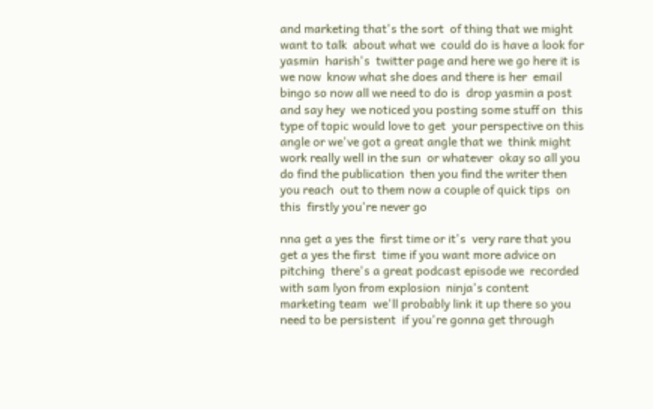and marketing that's the sort  of thing that we might want to talk  about what we  could do is have a look for yasmin  harish's  twitter page and here we go here it is  we now  know what she does and there is her  email bingo so now all we need to do is  drop yasmin a post and say hey  we noticed you posting some stuff on  this type of topic would love to get  your perspective on this  angle or we've got a great angle that we  think might work really well in the sun  or whatever  okay so all you do find the publication  then you find the writer then you reach  out to them now a couple of quick tips  on this  firstly you're never go

nna get a yes the  first time or it's  very rare that you get a yes the first  time if you want more advice on pitching  there's a great podcast episode we  recorded with sam lyon from explosion  ninja's content marketing team  we'll probably link it up there so you  need to be persistent  if you're gonna get through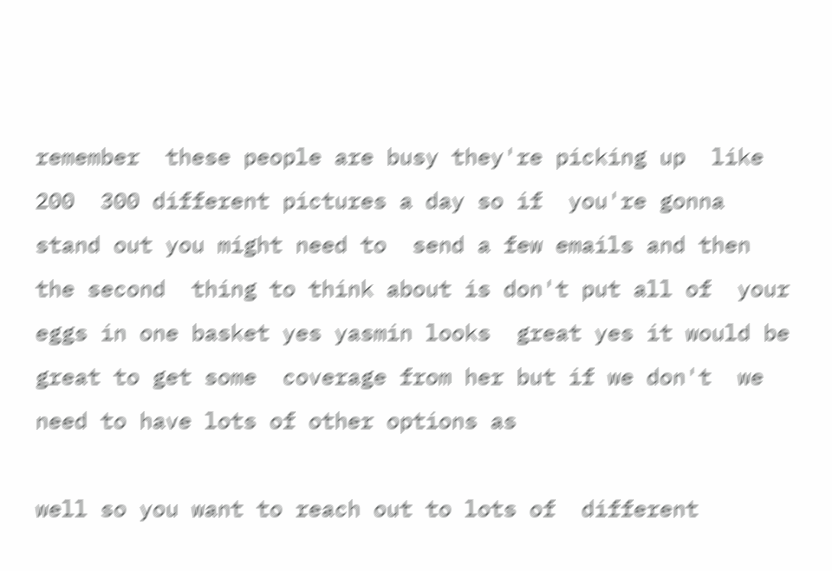remember  these people are busy they're picking up  like 200  300 different pictures a day so if  you're gonna stand out you might need to  send a few emails and then the second  thing to think about is don't put all of  your eggs in one basket yes yasmin looks  great yes it would be great to get some  coverage from her but if we don't  we need to have lots of other options as

well so you want to reach out to lots of  different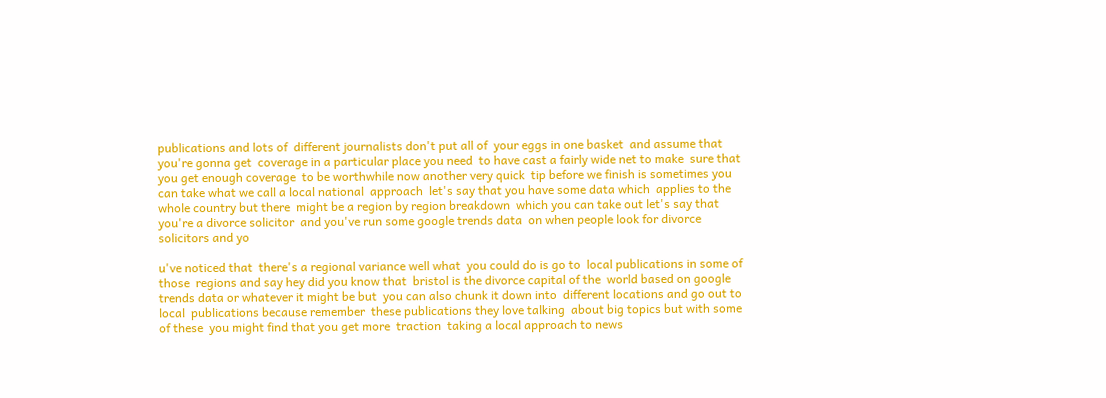publications and lots of  different journalists don't put all of  your eggs in one basket  and assume that you're gonna get  coverage in a particular place you need  to have cast a fairly wide net to make  sure that you get enough coverage  to be worthwhile now another very quick  tip before we finish is sometimes you  can take what we call a local national  approach  let's say that you have some data which  applies to the whole country but there  might be a region by region breakdown  which you can take out let's say that  you're a divorce solicitor  and you've run some google trends data  on when people look for divorce  solicitors and yo

u've noticed that  there's a regional variance well what  you could do is go to  local publications in some of those  regions and say hey did you know that  bristol is the divorce capital of the  world based on google  trends data or whatever it might be but  you can also chunk it down into  different locations and go out to local  publications because remember  these publications they love talking  about big topics but with some of these  you might find that you get more  traction  taking a local approach to news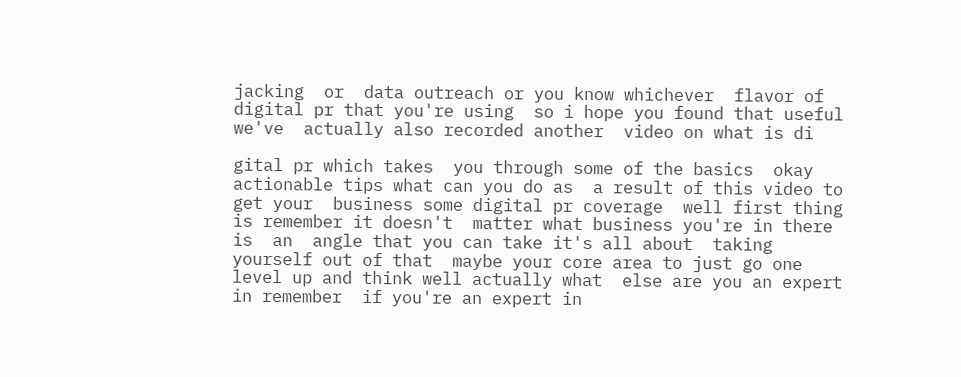jacking  or  data outreach or you know whichever  flavor of digital pr that you're using  so i hope you found that useful we've  actually also recorded another  video on what is di

gital pr which takes  you through some of the basics  okay actionable tips what can you do as  a result of this video to get your  business some digital pr coverage  well first thing is remember it doesn't  matter what business you're in there is  an  angle that you can take it's all about  taking yourself out of that  maybe your core area to just go one  level up and think well actually what  else are you an expert in remember  if you're an expert in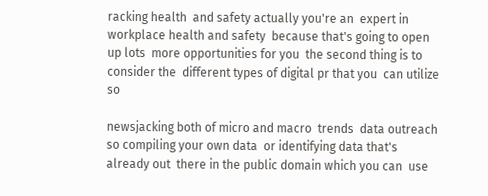racking health  and safety actually you're an  expert in workplace health and safety  because that's going to open up lots  more opportunities for you  the second thing is to consider the  different types of digital pr that you  can utilize  so

newsjacking both of micro and macro  trends  data outreach so compiling your own data  or identifying data that's already out  there in the public domain which you can  use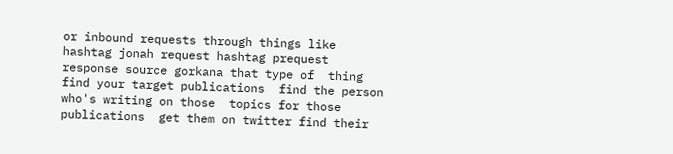or inbound requests through things like  hashtag jonah request hashtag prequest  response source gorkana that type of  thing find your target publications  find the person who's writing on those  topics for those publications  get them on twitter find their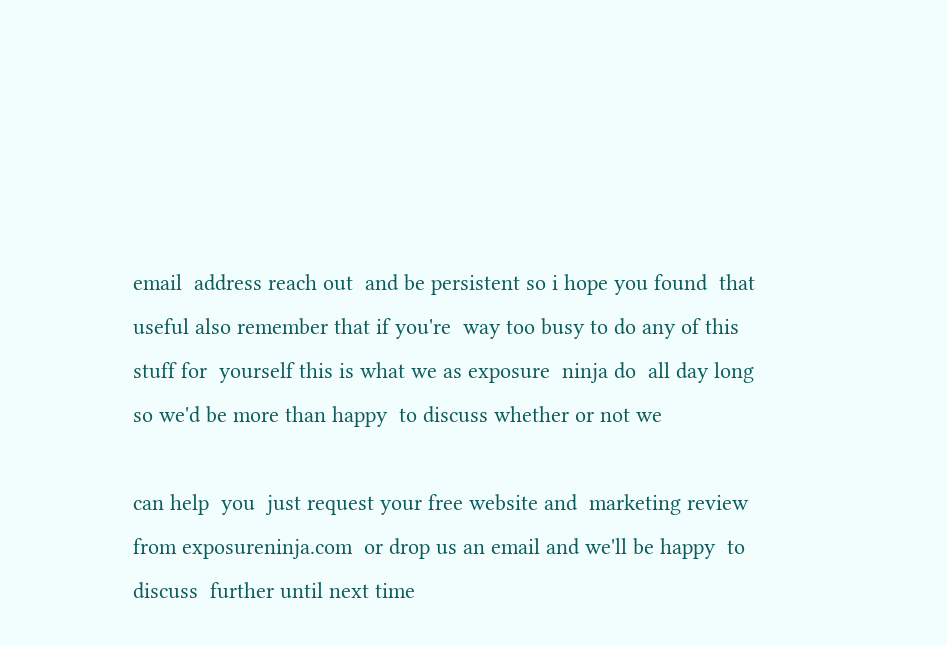email  address reach out  and be persistent so i hope you found  that useful also remember that if you're  way too busy to do any of this stuff for  yourself this is what we as exposure  ninja do  all day long so we'd be more than happy  to discuss whether or not we

can help  you  just request your free website and  marketing review from exposureninja.com  or drop us an email and we'll be happy  to discuss  further until next time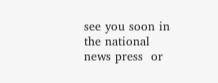see you soon in  the national news press  or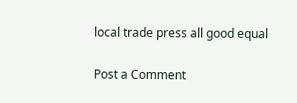local trade press all good equal

Post a Comment